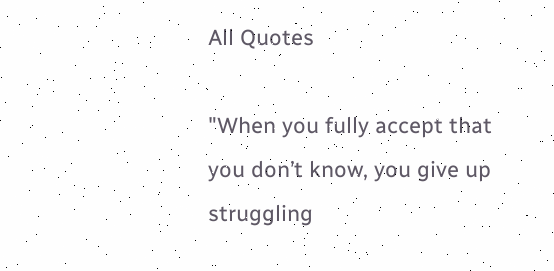All Quotes

"When you fully accept that you don’t know, you give up struggling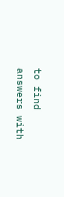to find answers with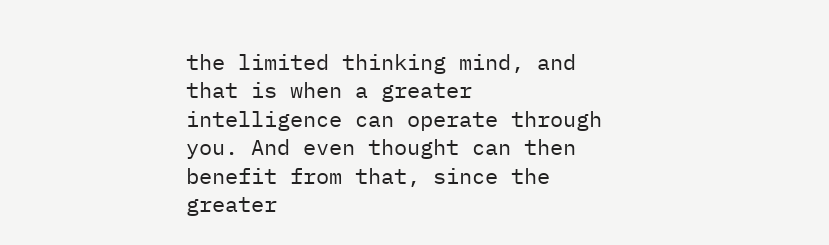the limited thinking mind, and that is when a greater intelligence can operate through you. And even thought can then benefit from that, since the greater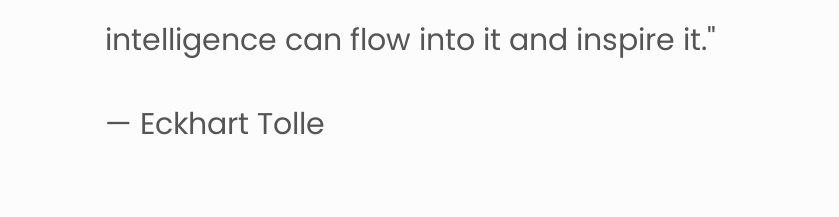intelligence can flow into it and inspire it."

— Eckhart Tolle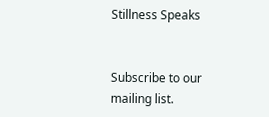Stillness Speaks


Subscribe to our mailing list.